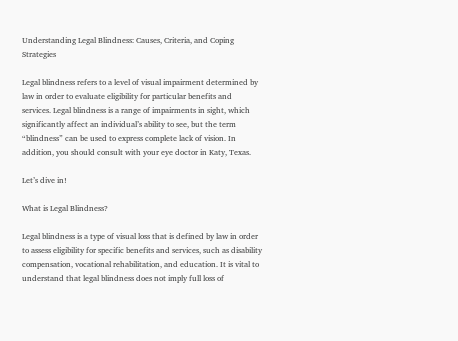Understanding Legal Blindness: Causes, Criteria, and Coping Strategies

Legal blindness refers to a level of visual impairment determined by law in order to evaluate eligibility for particular benefits and services. Legal blindness is a range of impairments in sight, which significantly affect an individual’s ability to see, but the term “blindness” can be used to express complete lack of vision. In addition, you should consult with your eye doctor in Katy, Texas.

Let’s dive in!

What is Legal Blindness?

Legal blindness is a type of visual loss that is defined by law in order to assess eligibility for specific benefits and services, such as disability compensation, vocational rehabilitation, and education. It is vital to understand that legal blindness does not imply full loss of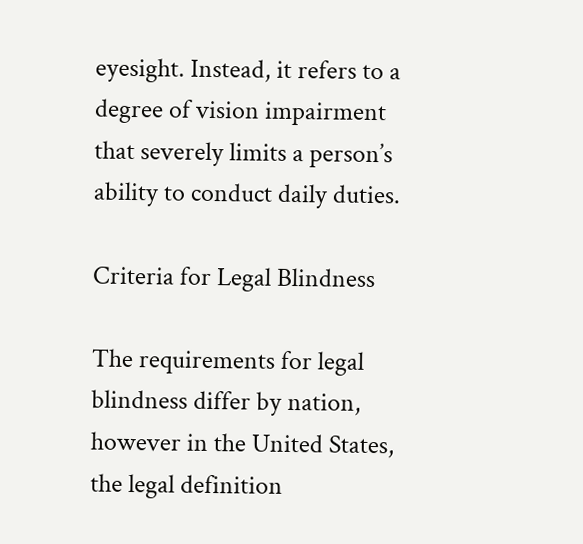eyesight. Instead, it refers to a degree of vision impairment that severely limits a person’s ability to conduct daily duties.

Criteria for Legal Blindness

The requirements for legal blindness differ by nation, however in the United States, the legal definition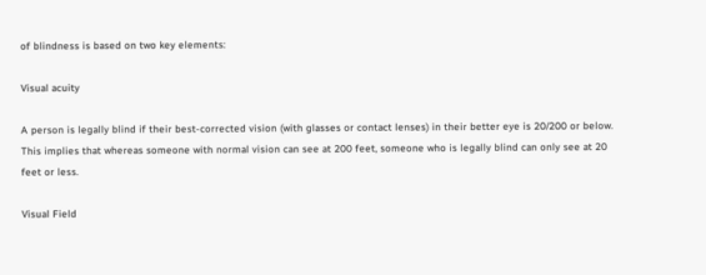of blindness is based on two key elements:

Visual acuity

A person is legally blind if their best-corrected vision (with glasses or contact lenses) in their better eye is 20/200 or below. This implies that whereas someone with normal vision can see at 200 feet, someone who is legally blind can only see at 20 feet or less.

Visual Field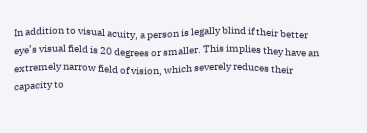In addition to visual acuity, a person is legally blind if their better eye’s visual field is 20 degrees or smaller. This implies they have an extremely narrow field of vision, which severely reduces their capacity to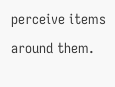perceive items around them.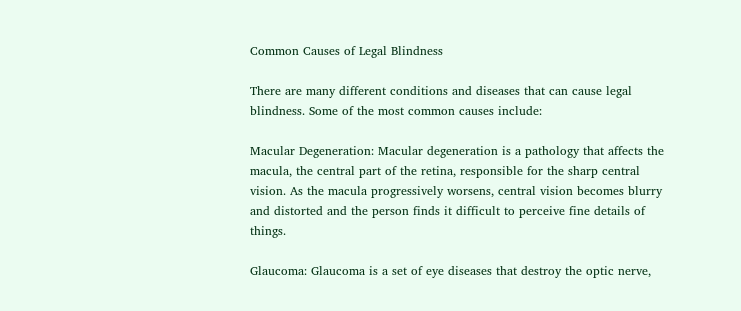Common Causes of Legal Blindness

There are many different conditions and diseases that can cause legal blindness. Some of the most common causes include:

Macular Degeneration: Macular degeneration is a pathology that affects the macula, the central part of the retina, responsible for the sharp central vision. As the macula progressively worsens, central vision becomes blurry and distorted and the person finds it difficult to perceive fine details of things.

Glaucoma: Glaucoma is a set of eye diseases that destroy the optic nerve,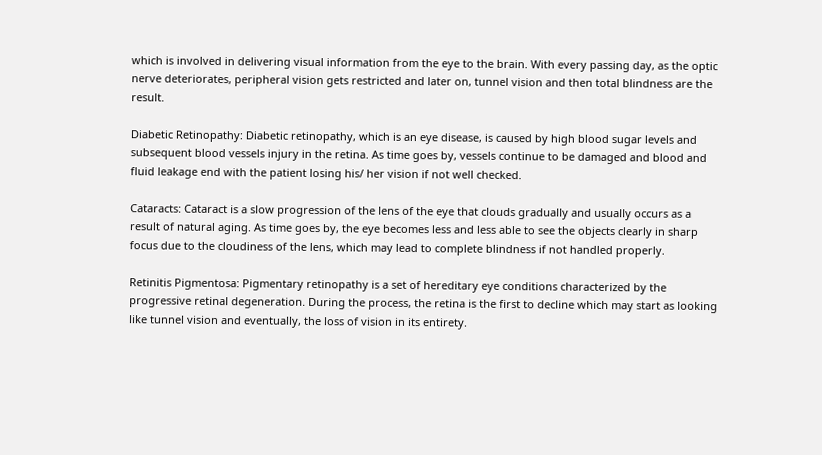which is involved in delivering visual information from the eye to the brain. With every passing day, as the optic nerve deteriorates, peripheral vision gets restricted and later on, tunnel vision and then total blindness are the result.

Diabetic Retinopathy: Diabetic retinopathy, which is an eye disease, is caused by high blood sugar levels and subsequent blood vessels injury in the retina. As time goes by, vessels continue to be damaged and blood and fluid leakage end with the patient losing his/ her vision if not well checked.

Cataracts: Cataract is a slow progression of the lens of the eye that clouds gradually and usually occurs as a result of natural aging. As time goes by, the eye becomes less and less able to see the objects clearly in sharp focus due to the cloudiness of the lens, which may lead to complete blindness if not handled properly.

Retinitis Pigmentosa: Pigmentary retinopathy is a set of hereditary eye conditions characterized by the progressive retinal degeneration. During the process, the retina is the first to decline which may start as looking like tunnel vision and eventually, the loss of vision in its entirety.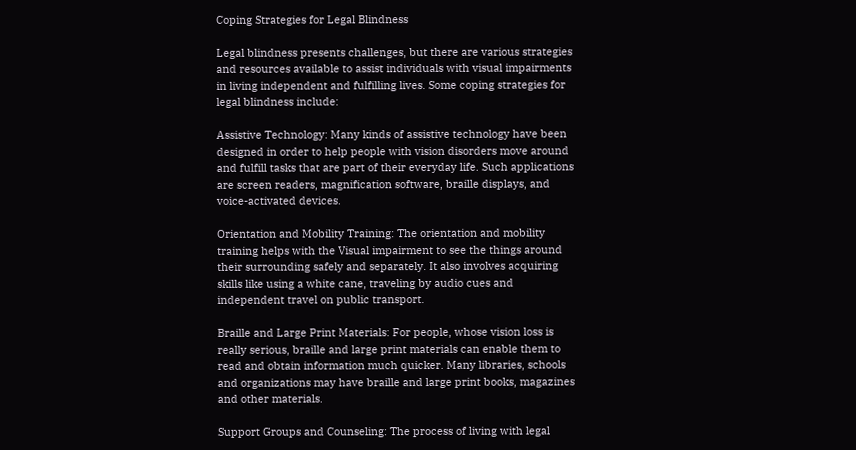Coping Strategies for Legal Blindness

Legal blindness presents challenges, but there are various strategies and resources available to assist individuals with visual impairments in living independent and fulfilling lives. Some coping strategies for legal blindness include:

Assistive Technology: Many kinds of assistive technology have been designed in order to help people with vision disorders move around and fulfill tasks that are part of their everyday life. Such applications are screen readers, magnification software, braille displays, and voice-activated devices.

Orientation and Mobility Training: The orientation and mobility training helps with the Visual impairment to see the things around their surrounding safely and separately. It also involves acquiring skills like using a white cane, traveling by audio cues and independent travel on public transport.

Braille and Large Print Materials: For people, whose vision loss is really serious, braille and large print materials can enable them to read and obtain information much quicker. Many libraries, schools and organizations may have braille and large print books, magazines and other materials.

Support Groups and Counseling: The process of living with legal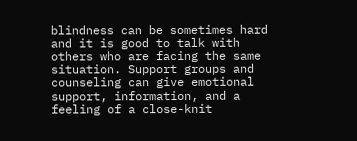blindness can be sometimes hard and it is good to talk with others who are facing the same situation. Support groups and counseling can give emotional support, information, and a feeling of a close-knit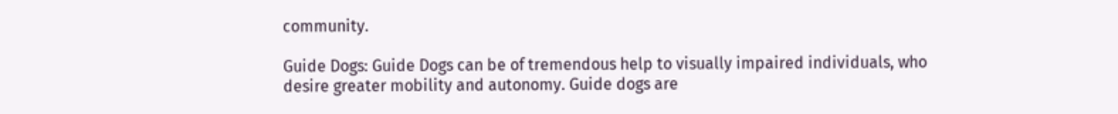community.

Guide Dogs: Guide Dogs can be of tremendous help to visually impaired individuals, who desire greater mobility and autonomy. Guide dogs are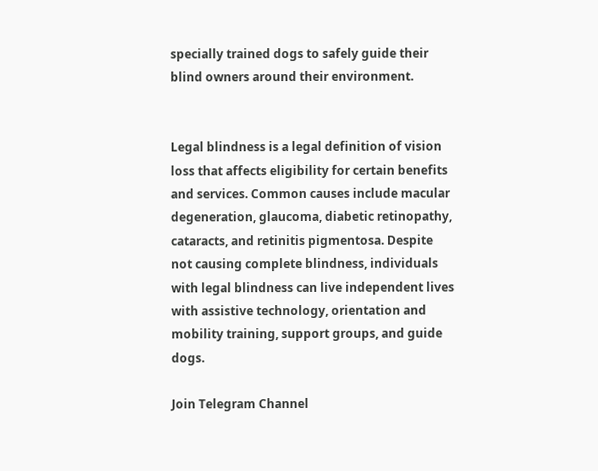specially trained dogs to safely guide their blind owners around their environment.


Legal blindness is a legal definition of vision loss that affects eligibility for certain benefits and services. Common causes include macular degeneration, glaucoma, diabetic retinopathy, cataracts, and retinitis pigmentosa. Despite not causing complete blindness, individuals with legal blindness can live independent lives with assistive technology, orientation and mobility training, support groups, and guide dogs.

Join Telegram Channel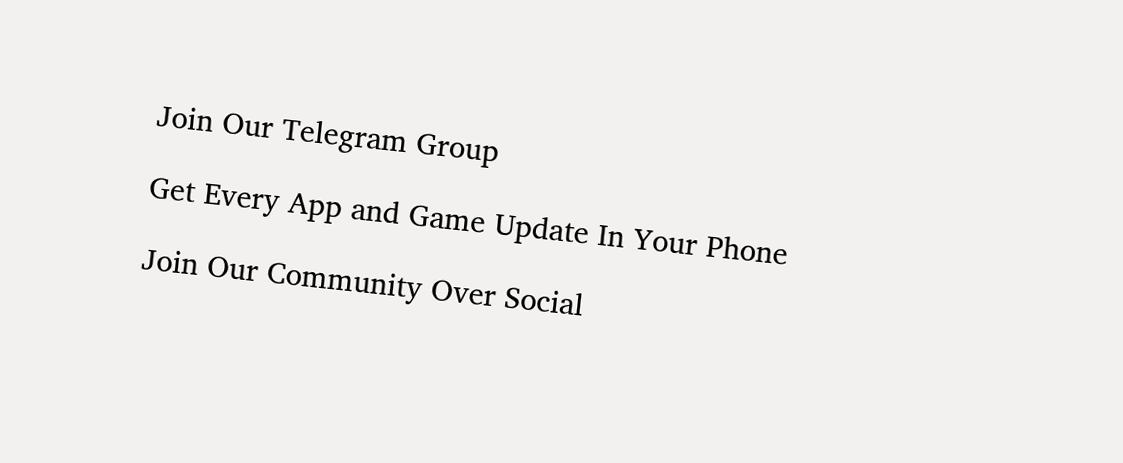Join Our Telegram Group

Get Every App and Game Update In Your Phone

Join Our Community Over Social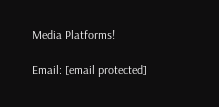Media Platforms!

Email: [email protected]